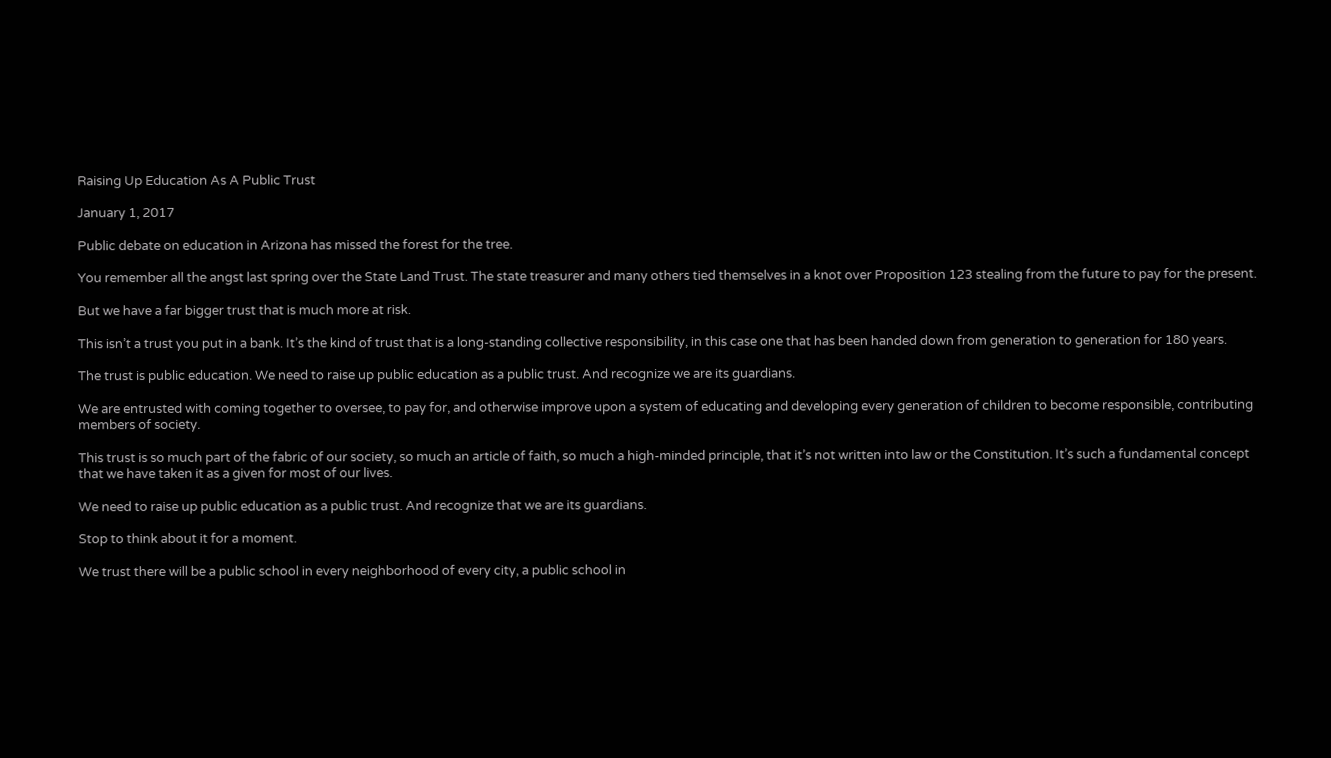Raising Up Education As A Public Trust

January 1, 2017

Public debate on education in Arizona has missed the forest for the tree.

You remember all the angst last spring over the State Land Trust. The state treasurer and many others tied themselves in a knot over Proposition 123 stealing from the future to pay for the present.

But we have a far bigger trust that is much more at risk.

This isn’t a trust you put in a bank. It’s the kind of trust that is a long-standing collective responsibility, in this case one that has been handed down from generation to generation for 180 years.

The trust is public education. We need to raise up public education as a public trust. And recognize we are its guardians.

We are entrusted with coming together to oversee, to pay for, and otherwise improve upon a system of educating and developing every generation of children to become responsible, contributing members of society.

This trust is so much part of the fabric of our society, so much an article of faith, so much a high-minded principle, that it’s not written into law or the Constitution. It’s such a fundamental concept that we have taken it as a given for most of our lives.

We need to raise up public education as a public trust. And recognize that we are its guardians.

Stop to think about it for a moment.

We trust there will be a public school in every neighborhood of every city, a public school in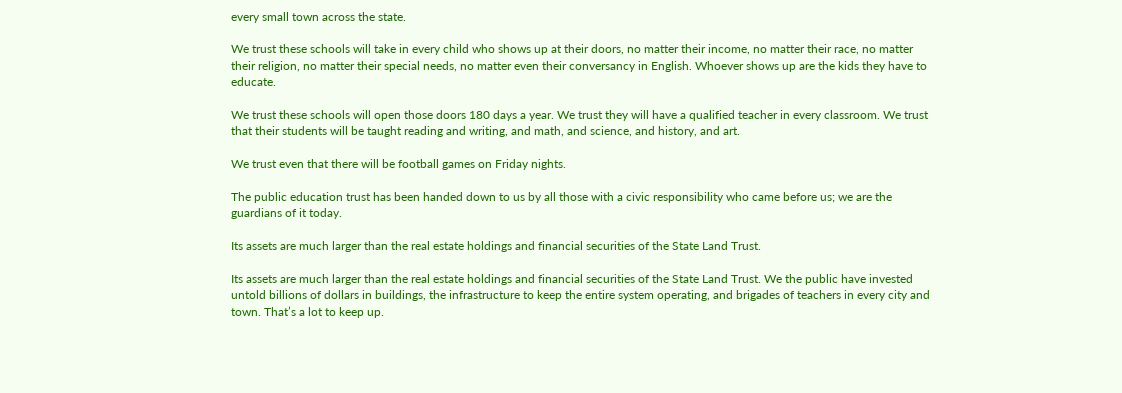every small town across the state.

We trust these schools will take in every child who shows up at their doors, no matter their income, no matter their race, no matter their religion, no matter their special needs, no matter even their conversancy in English. Whoever shows up are the kids they have to educate.

We trust these schools will open those doors 180 days a year. We trust they will have a qualified teacher in every classroom. We trust that their students will be taught reading and writing, and math, and science, and history, and art.

We trust even that there will be football games on Friday nights.

The public education trust has been handed down to us by all those with a civic responsibility who came before us; we are the guardians of it today.

Its assets are much larger than the real estate holdings and financial securities of the State Land Trust.

Its assets are much larger than the real estate holdings and financial securities of the State Land Trust. We the public have invested untold billions of dollars in buildings, the infrastructure to keep the entire system operating, and brigades of teachers in every city and town. That’s a lot to keep up.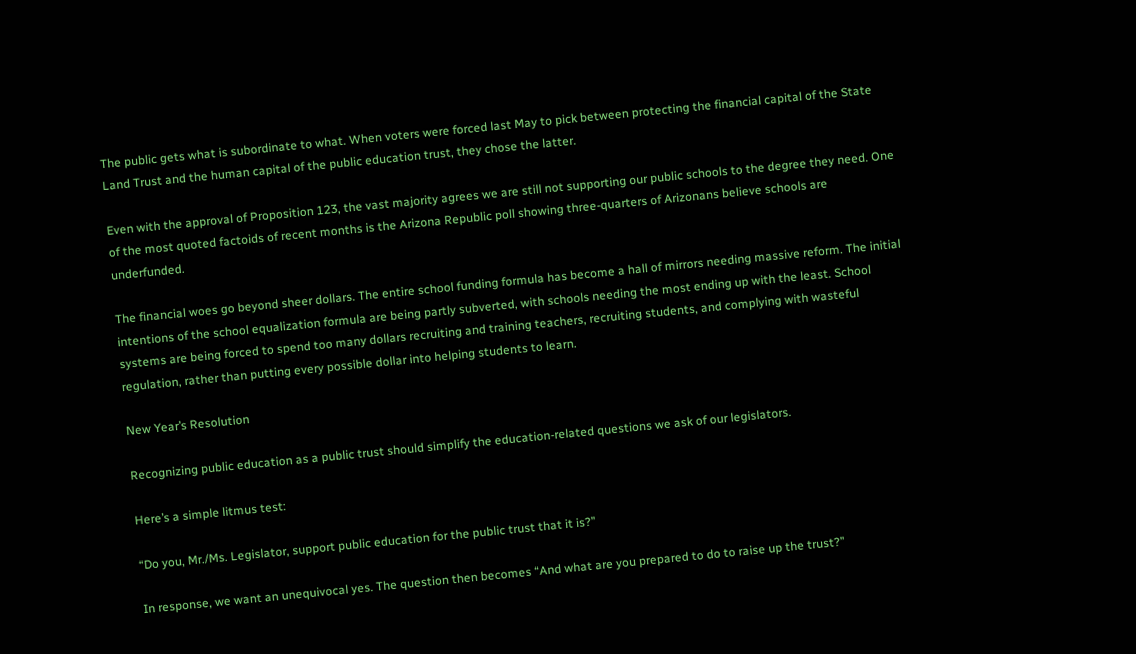The public gets what is subordinate to what. When voters were forced last May to pick between protecting the financial capital of the State Land Trust and the human capital of the public education trust, they chose the latter.

Even with the approval of Proposition 123, the vast majority agrees we are still not supporting our public schools to the degree they need. One of the most quoted factoids of recent months is the Arizona Republic poll showing three-quarters of Arizonans believe schools are underfunded.

The financial woes go beyond sheer dollars. The entire school funding formula has become a hall of mirrors needing massive reform. The initial intentions of the school equalization formula are being partly subverted, with schools needing the most ending up with the least. School systems are being forced to spend too many dollars recruiting and training teachers, recruiting students, and complying with wasteful regulation, rather than putting every possible dollar into helping students to learn.

New Year’s Resolution

Recognizing public education as a public trust should simplify the education-related questions we ask of our legislators.

Here’s a simple litmus test:

“Do you, Mr./Ms. Legislator, support public education for the public trust that it is?”

In response, we want an unequivocal yes. The question then becomes “And what are you prepared to do to raise up the trust?”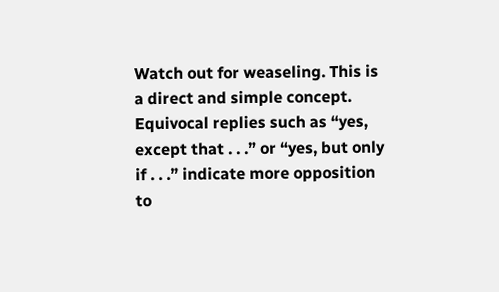Watch out for weaseling. This is a direct and simple concept. Equivocal replies such as “yes, except that . . .” or “yes, but only if . . .” indicate more opposition to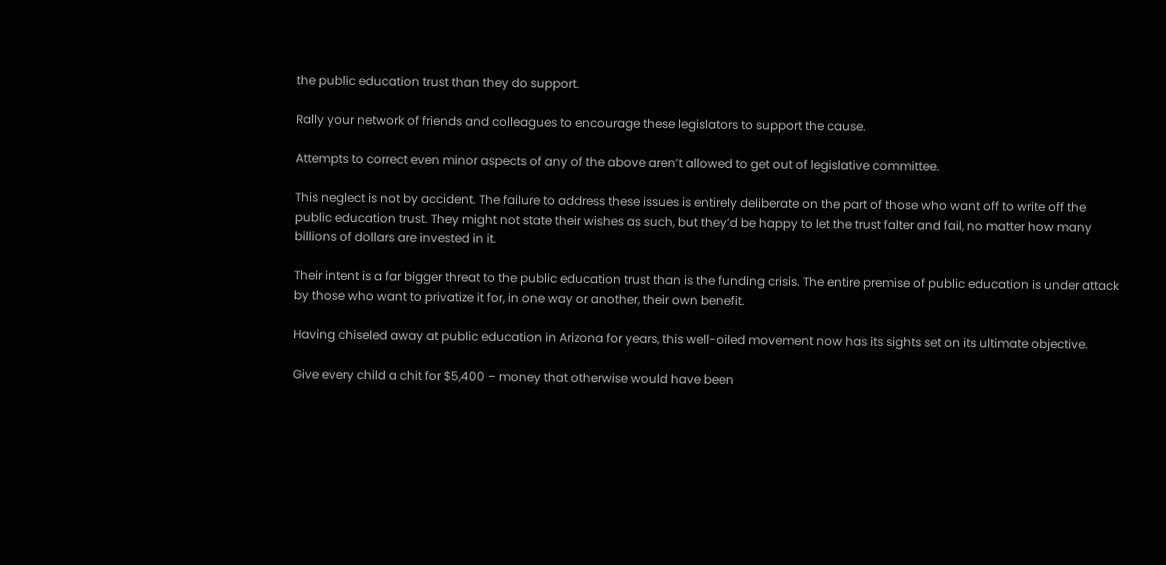the public education trust than they do support.

Rally your network of friends and colleagues to encourage these legislators to support the cause.

Attempts to correct even minor aspects of any of the above aren’t allowed to get out of legislative committee.

This neglect is not by accident. The failure to address these issues is entirely deliberate on the part of those who want off to write off the public education trust. They might not state their wishes as such, but they’d be happy to let the trust falter and fail, no matter how many billions of dollars are invested in it.

Their intent is a far bigger threat to the public education trust than is the funding crisis. The entire premise of public education is under attack by those who want to privatize it for, in one way or another, their own benefit.

Having chiseled away at public education in Arizona for years, this well-oiled movement now has its sights set on its ultimate objective.

Give every child a chit for $5,400 – money that otherwise would have been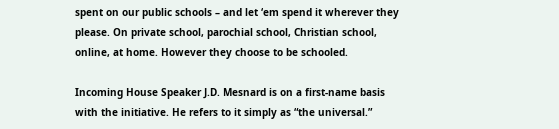spent on our public schools – and let ‘em spend it wherever they please. On private school, parochial school, Christian school, online, at home. However they choose to be schooled.

Incoming House Speaker J.D. Mesnard is on a first-name basis with the initiative. He refers to it simply as “the universal.”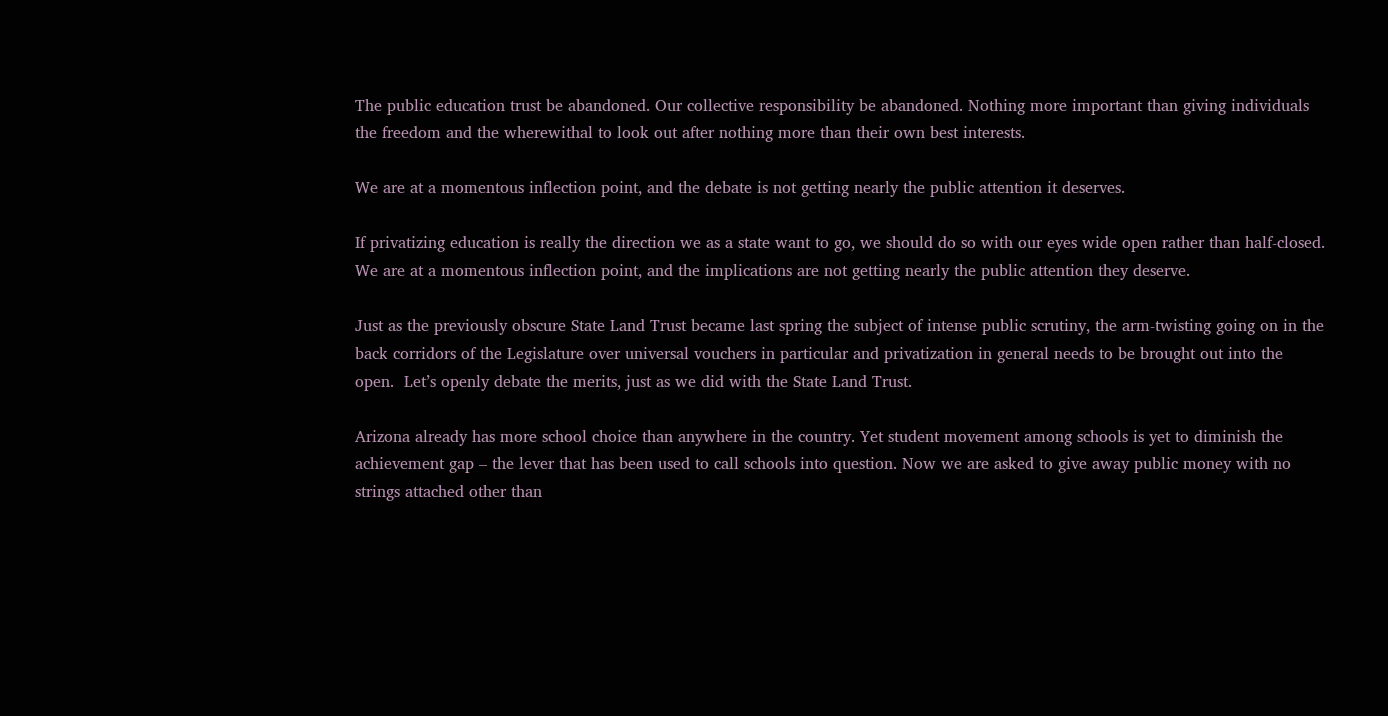The public education trust be abandoned. Our collective responsibility be abandoned. Nothing more important than giving individuals the freedom and the wherewithal to look out after nothing more than their own best interests.

We are at a momentous inflection point, and the debate is not getting nearly the public attention it deserves.

If privatizing education is really the direction we as a state want to go, we should do so with our eyes wide open rather than half-closed. We are at a momentous inflection point, and the implications are not getting nearly the public attention they deserve.

Just as the previously obscure State Land Trust became last spring the subject of intense public scrutiny, the arm-twisting going on in the back corridors of the Legislature over universal vouchers in particular and privatization in general needs to be brought out into the open.  Let’s openly debate the merits, just as we did with the State Land Trust.

Arizona already has more school choice than anywhere in the country. Yet student movement among schools is yet to diminish the achievement gap – the lever that has been used to call schools into question. Now we are asked to give away public money with no strings attached other than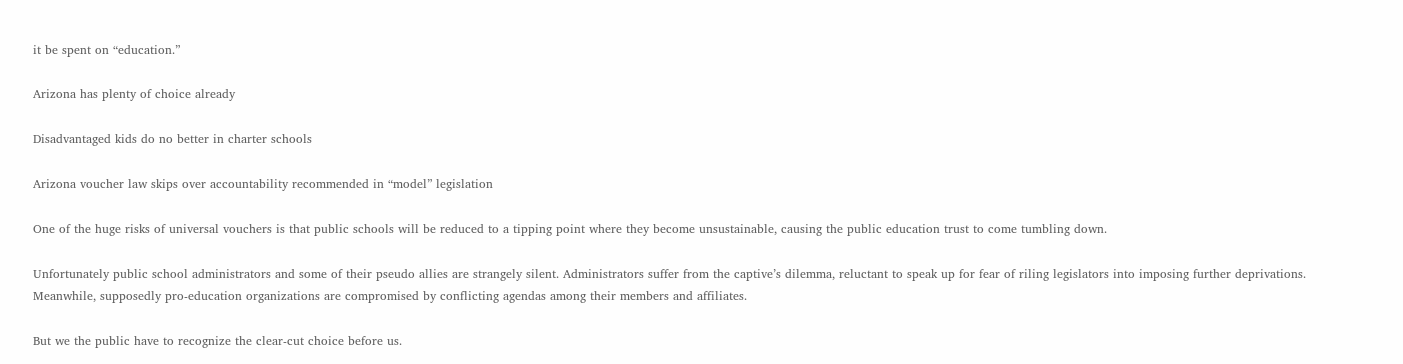it be spent on “education.”

Arizona has plenty of choice already

Disadvantaged kids do no better in charter schools

Arizona voucher law skips over accountability recommended in “model” legislation

One of the huge risks of universal vouchers is that public schools will be reduced to a tipping point where they become unsustainable, causing the public education trust to come tumbling down.

Unfortunately public school administrators and some of their pseudo allies are strangely silent. Administrators suffer from the captive’s dilemma, reluctant to speak up for fear of riling legislators into imposing further deprivations. Meanwhile, supposedly pro-education organizations are compromised by conflicting agendas among their members and affiliates.

But we the public have to recognize the clear-cut choice before us.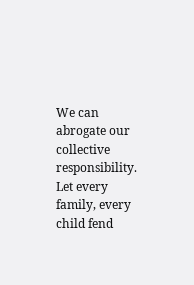We can abrogate our collective responsibility. Let every family, every child fend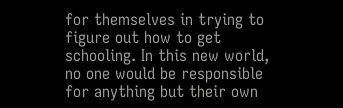for themselves in trying to figure out how to get schooling. In this new world, no one would be responsible for anything but their own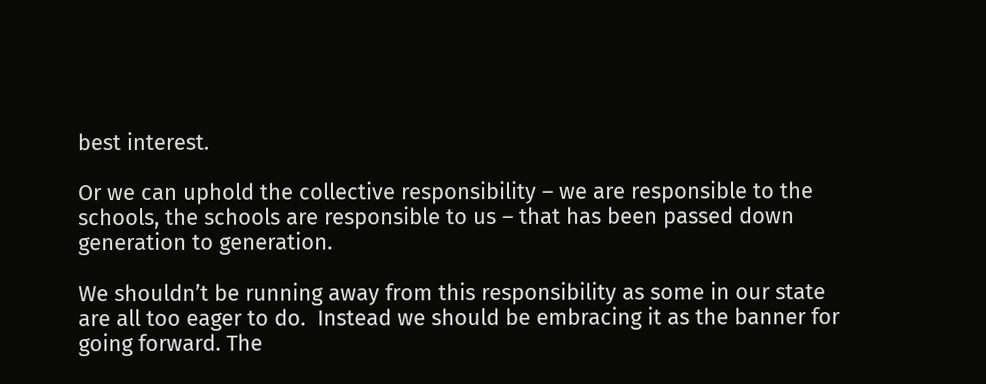best interest.

Or we can uphold the collective responsibility – we are responsible to the schools, the schools are responsible to us – that has been passed down generation to generation.

We shouldn’t be running away from this responsibility as some in our state are all too eager to do.  Instead we should be embracing it as the banner for going forward. The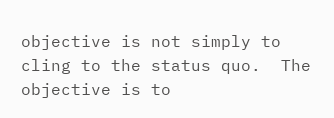objective is not simply to cling to the status quo.  The objective is to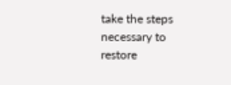take the steps necessary to restore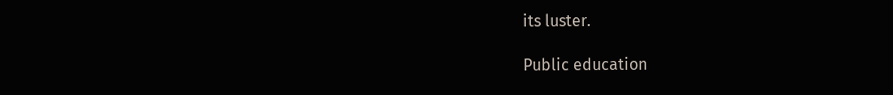its luster.

Public education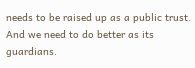needs to be raised up as a public trust. And we need to do better as its guardians.